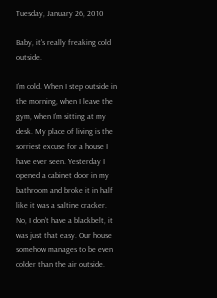Tuesday, January 26, 2010

Baby, it's really freaking cold outside.

I’m cold. When I step outside in the morning, when I leave the gym, when I’m sitting at my desk. My place of living is the sorriest excuse for a house I have ever seen. Yesterday I opened a cabinet door in my bathroom and broke it in half like it was a saltine cracker. No, I don’t have a blackbelt, it was just that easy. Our house somehow manages to be even colder than the air outside.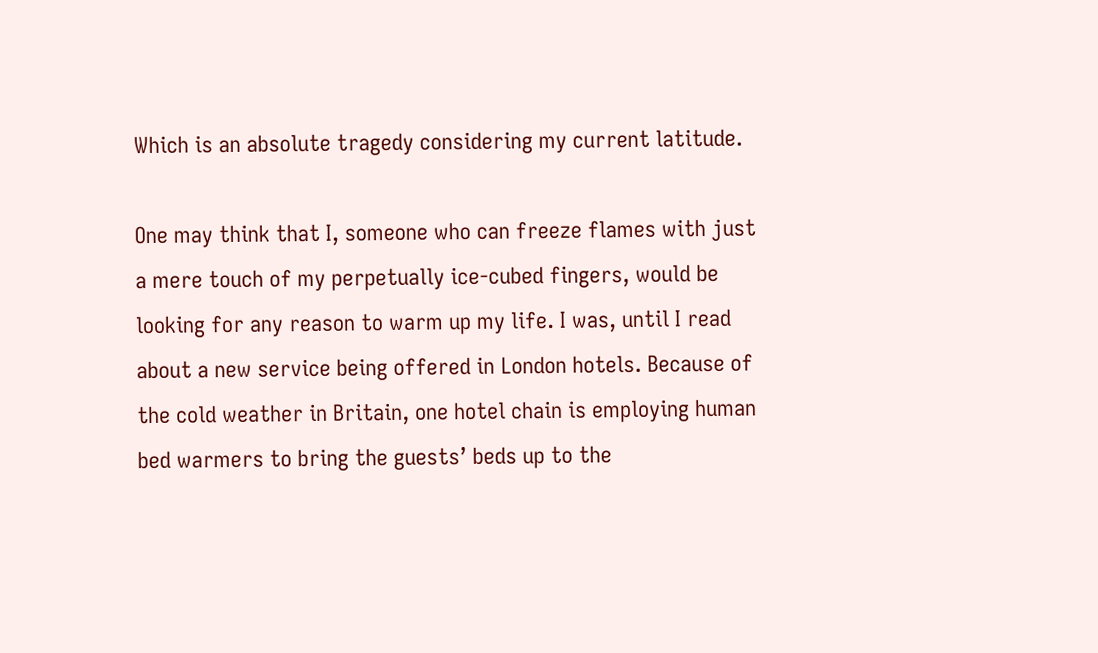Which is an absolute tragedy considering my current latitude.

One may think that I, someone who can freeze flames with just a mere touch of my perpetually ice-cubed fingers, would be looking for any reason to warm up my life. I was, until I read about a new service being offered in London hotels. Because of the cold weather in Britain, one hotel chain is employing human bed warmers to bring the guests’ beds up to the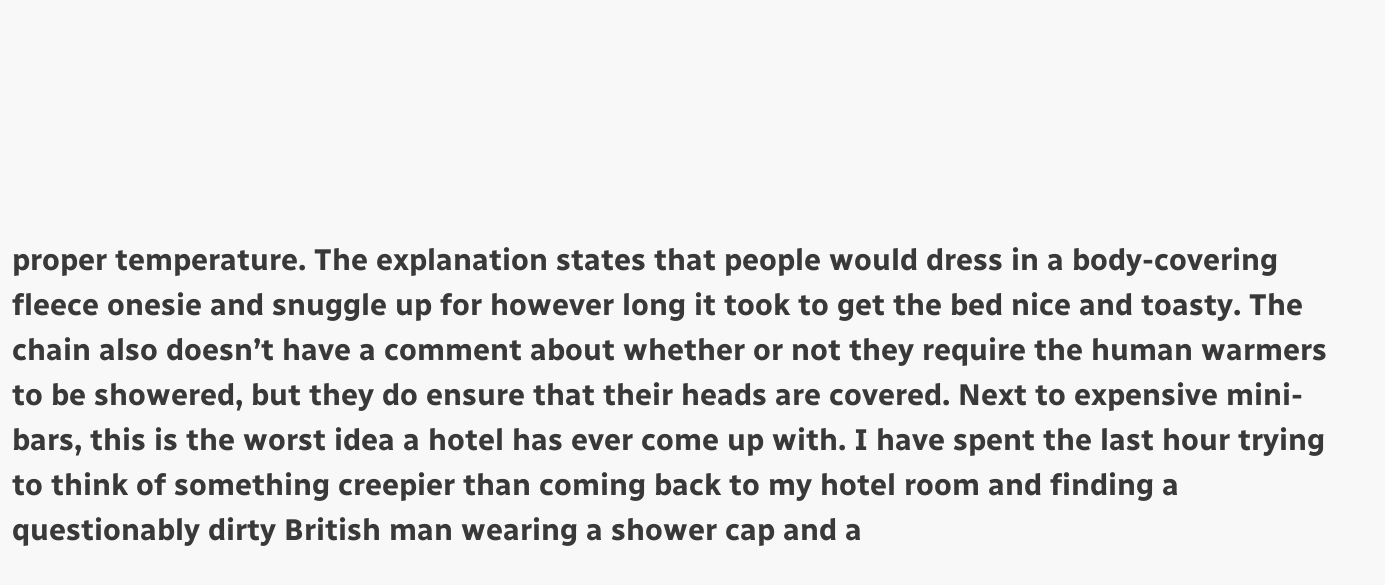proper temperature. The explanation states that people would dress in a body-covering fleece onesie and snuggle up for however long it took to get the bed nice and toasty. The chain also doesn’t have a comment about whether or not they require the human warmers to be showered, but they do ensure that their heads are covered. Next to expensive mini-bars, this is the worst idea a hotel has ever come up with. I have spent the last hour trying to think of something creepier than coming back to my hotel room and finding a questionably dirty British man wearing a shower cap and a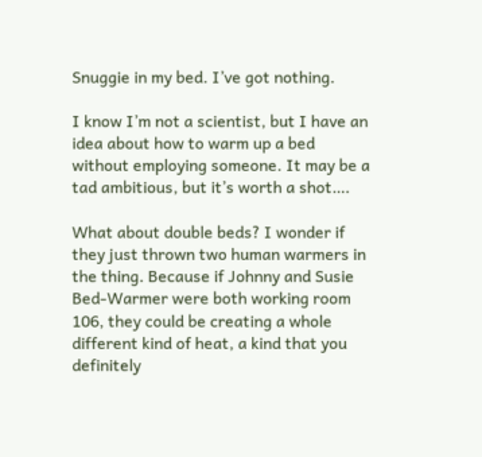Snuggie in my bed. I’ve got nothing.

I know I’m not a scientist, but I have an idea about how to warm up a bed without employing someone. It may be a tad ambitious, but it’s worth a shot….

What about double beds? I wonder if they just thrown two human warmers in the thing. Because if Johnny and Susie Bed-Warmer were both working room 106, they could be creating a whole different kind of heat, a kind that you definitely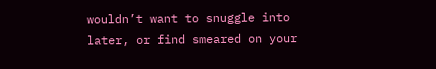wouldn’t want to snuggle into later, or find smeared on your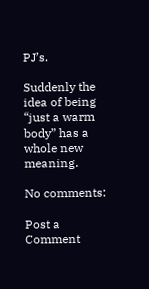PJ’s.

Suddenly the idea of being “just a warm body” has a whole new meaning.

No comments:

Post a Comment